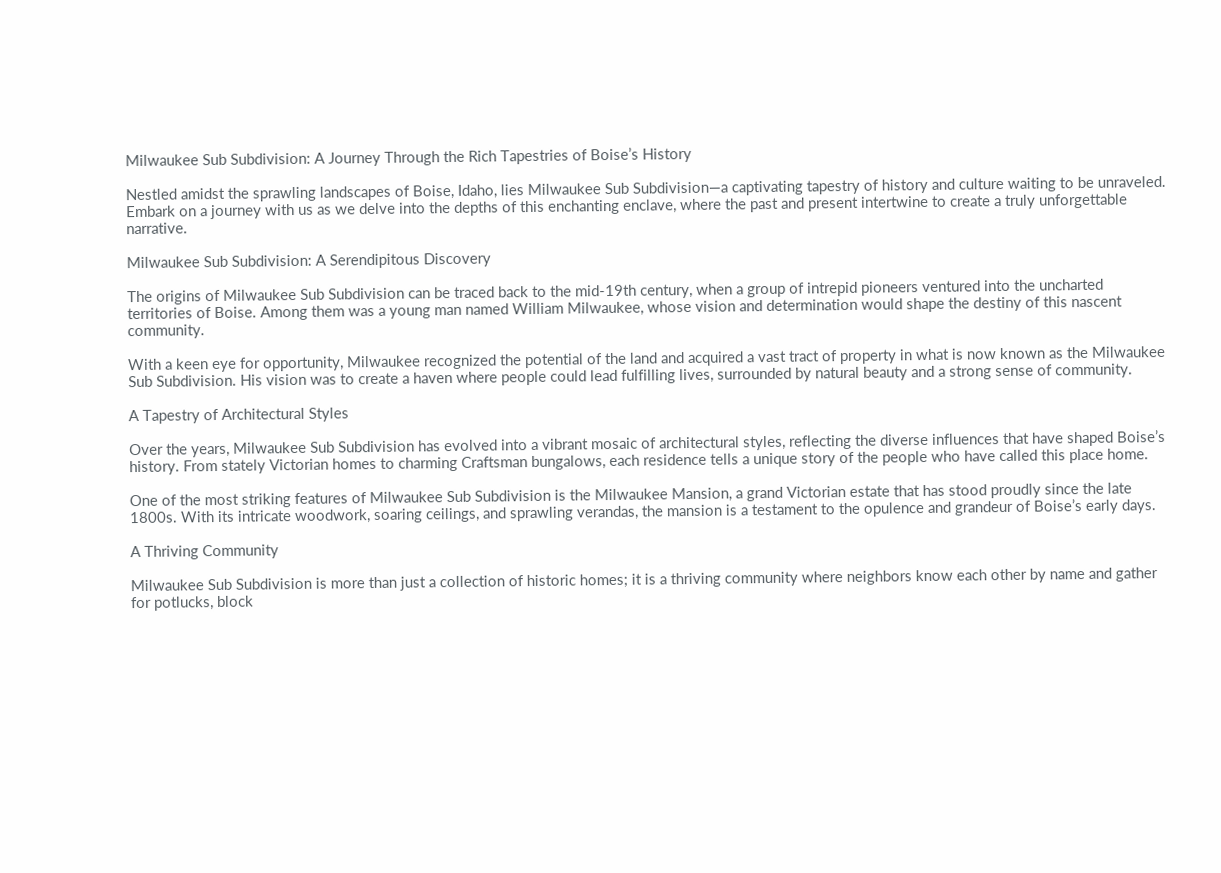Milwaukee Sub Subdivision: A Journey Through the Rich Tapestries of Boise’s History

Nestled amidst the sprawling landscapes of Boise, Idaho, lies Milwaukee Sub Subdivision—a captivating tapestry of history and culture waiting to be unraveled. Embark on a journey with us as we delve into the depths of this enchanting enclave, where the past and present intertwine to create a truly unforgettable narrative.

Milwaukee Sub Subdivision: A Serendipitous Discovery

The origins of Milwaukee Sub Subdivision can be traced back to the mid-19th century, when a group of intrepid pioneers ventured into the uncharted territories of Boise. Among them was a young man named William Milwaukee, whose vision and determination would shape the destiny of this nascent community.

With a keen eye for opportunity, Milwaukee recognized the potential of the land and acquired a vast tract of property in what is now known as the Milwaukee Sub Subdivision. His vision was to create a haven where people could lead fulfilling lives, surrounded by natural beauty and a strong sense of community.

A Tapestry of Architectural Styles

Over the years, Milwaukee Sub Subdivision has evolved into a vibrant mosaic of architectural styles, reflecting the diverse influences that have shaped Boise’s history. From stately Victorian homes to charming Craftsman bungalows, each residence tells a unique story of the people who have called this place home.

One of the most striking features of Milwaukee Sub Subdivision is the Milwaukee Mansion, a grand Victorian estate that has stood proudly since the late 1800s. With its intricate woodwork, soaring ceilings, and sprawling verandas, the mansion is a testament to the opulence and grandeur of Boise’s early days.

A Thriving Community

Milwaukee Sub Subdivision is more than just a collection of historic homes; it is a thriving community where neighbors know each other by name and gather for potlucks, block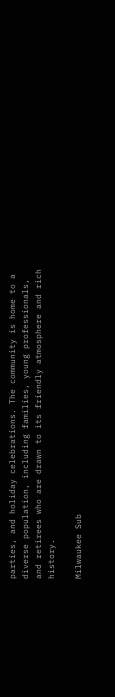parties, and holiday celebrations. The community is home to a diverse population, including families, young professionals, and retirees who are drawn to its friendly atmosphere and rich history.

Milwaukee Sub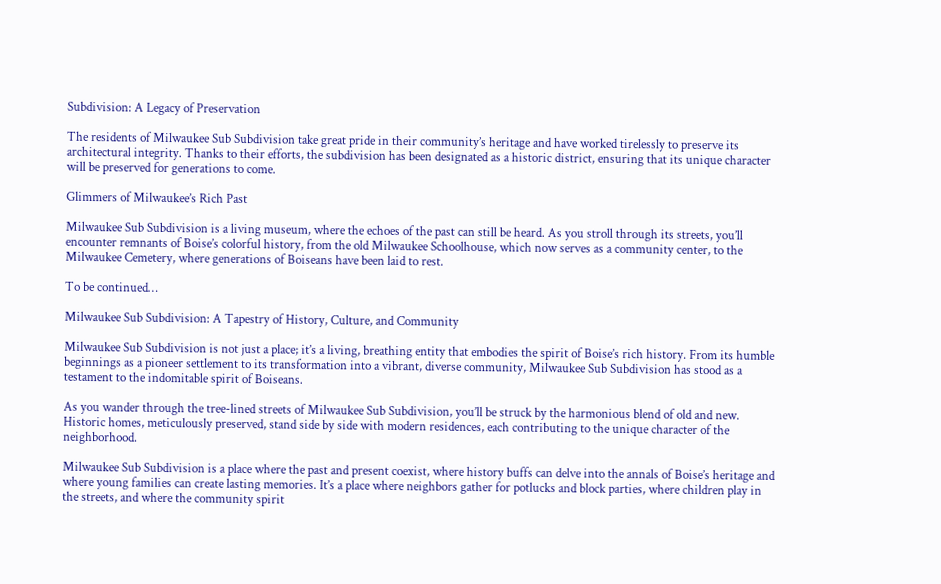Subdivision: A Legacy of Preservation

The residents of Milwaukee Sub Subdivision take great pride in their community’s heritage and have worked tirelessly to preserve its architectural integrity. Thanks to their efforts, the subdivision has been designated as a historic district, ensuring that its unique character will be preserved for generations to come.

Glimmers of Milwaukee’s Rich Past

Milwaukee Sub Subdivision is a living museum, where the echoes of the past can still be heard. As you stroll through its streets, you’ll encounter remnants of Boise’s colorful history, from the old Milwaukee Schoolhouse, which now serves as a community center, to the Milwaukee Cemetery, where generations of Boiseans have been laid to rest.

To be continued…

Milwaukee Sub Subdivision: A Tapestry of History, Culture, and Community

Milwaukee Sub Subdivision is not just a place; it’s a living, breathing entity that embodies the spirit of Boise’s rich history. From its humble beginnings as a pioneer settlement to its transformation into a vibrant, diverse community, Milwaukee Sub Subdivision has stood as a testament to the indomitable spirit of Boiseans.

As you wander through the tree-lined streets of Milwaukee Sub Subdivision, you’ll be struck by the harmonious blend of old and new. Historic homes, meticulously preserved, stand side by side with modern residences, each contributing to the unique character of the neighborhood.

Milwaukee Sub Subdivision is a place where the past and present coexist, where history buffs can delve into the annals of Boise’s heritage and where young families can create lasting memories. It’s a place where neighbors gather for potlucks and block parties, where children play in the streets, and where the community spirit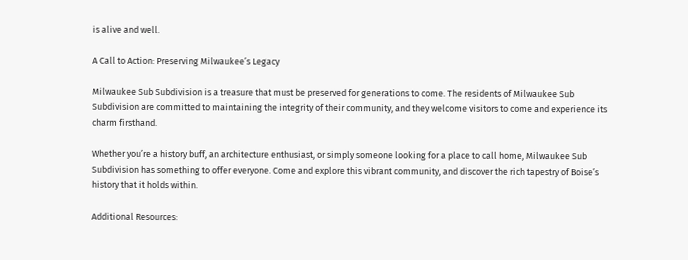is alive and well.

A Call to Action: Preserving Milwaukee’s Legacy

Milwaukee Sub Subdivision is a treasure that must be preserved for generations to come. The residents of Milwaukee Sub Subdivision are committed to maintaining the integrity of their community, and they welcome visitors to come and experience its charm firsthand.

Whether you’re a history buff, an architecture enthusiast, or simply someone looking for a place to call home, Milwaukee Sub Subdivision has something to offer everyone. Come and explore this vibrant community, and discover the rich tapestry of Boise’s history that it holds within.

Additional Resources: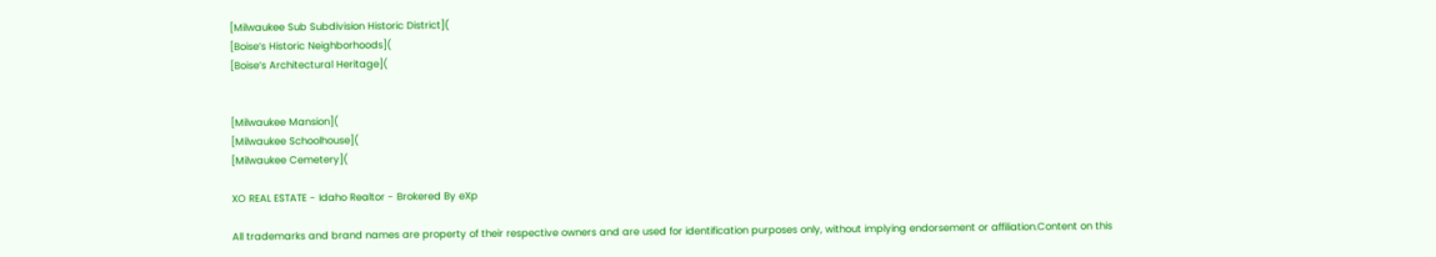[Milwaukee Sub Subdivision Historic District](
[Boise’s Historic Neighborhoods](
[Boise’s Architectural Heritage](


[Milwaukee Mansion](
[Milwaukee Schoolhouse](
[Milwaukee Cemetery](

XO REAL ESTATE - Idaho Realtor - Brokered By eXp

All trademarks and brand names are property of their respective owners and are used for identification purposes only, without implying endorsement or affiliation.Content on this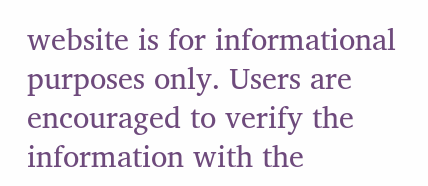website is for informational purposes only. Users are encouraged to verify the information with the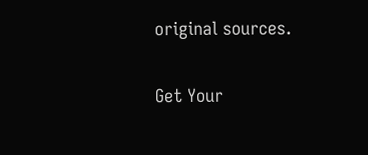original sources.

Get Your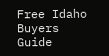Free Idaho Buyers Guide